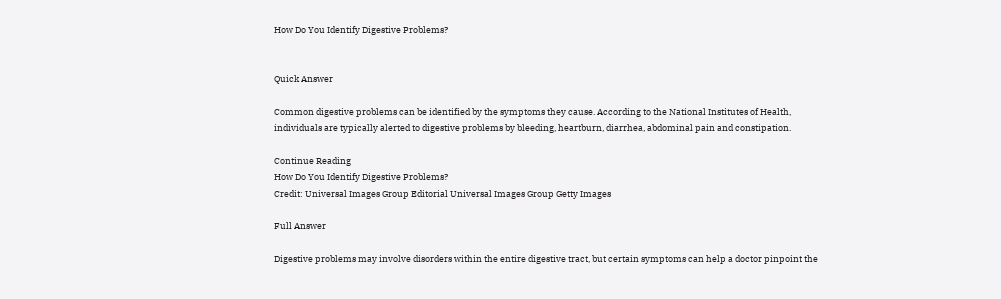How Do You Identify Digestive Problems?


Quick Answer

Common digestive problems can be identified by the symptoms they cause. According to the National Institutes of Health, individuals are typically alerted to digestive problems by bleeding, heartburn, diarrhea, abdominal pain and constipation.

Continue Reading
How Do You Identify Digestive Problems?
Credit: Universal Images Group Editorial Universal Images Group Getty Images

Full Answer

Digestive problems may involve disorders within the entire digestive tract, but certain symptoms can help a doctor pinpoint the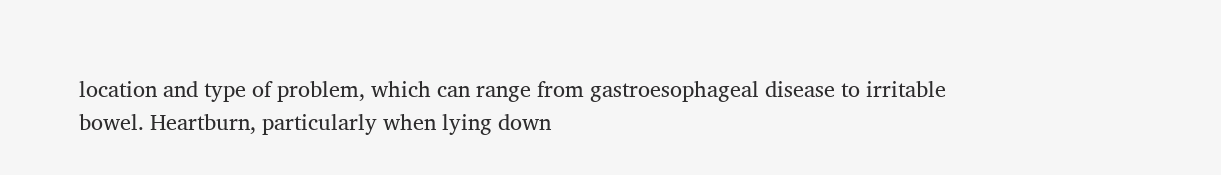location and type of problem, which can range from gastroesophageal disease to irritable bowel. Heartburn, particularly when lying down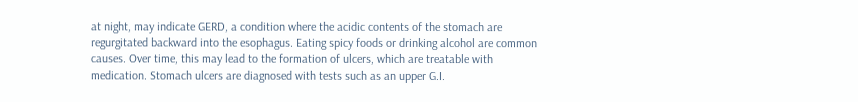at night, may indicate GERD, a condition where the acidic contents of the stomach are regurgitated backward into the esophagus. Eating spicy foods or drinking alcohol are common causes. Over time, this may lead to the formation of ulcers, which are treatable with medication. Stomach ulcers are diagnosed with tests such as an upper G.I.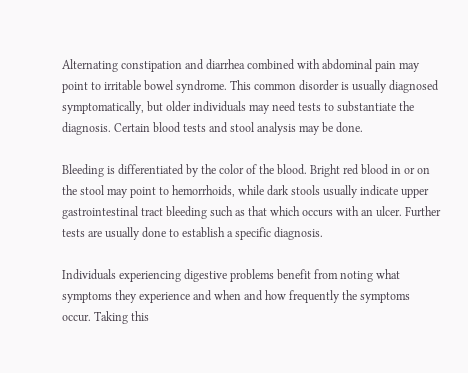Alternating constipation and diarrhea combined with abdominal pain may point to irritable bowel syndrome. This common disorder is usually diagnosed symptomatically, but older individuals may need tests to substantiate the diagnosis. Certain blood tests and stool analysis may be done.

Bleeding is differentiated by the color of the blood. Bright red blood in or on the stool may point to hemorrhoids, while dark stools usually indicate upper gastrointestinal tract bleeding such as that which occurs with an ulcer. Further tests are usually done to establish a specific diagnosis.

Individuals experiencing digestive problems benefit from noting what symptoms they experience and when and how frequently the symptoms occur. Taking this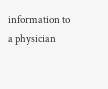information to a physician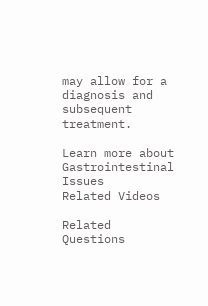may allow for a diagnosis and subsequent treatment.

Learn more about Gastrointestinal Issues
Related Videos

Related Questions